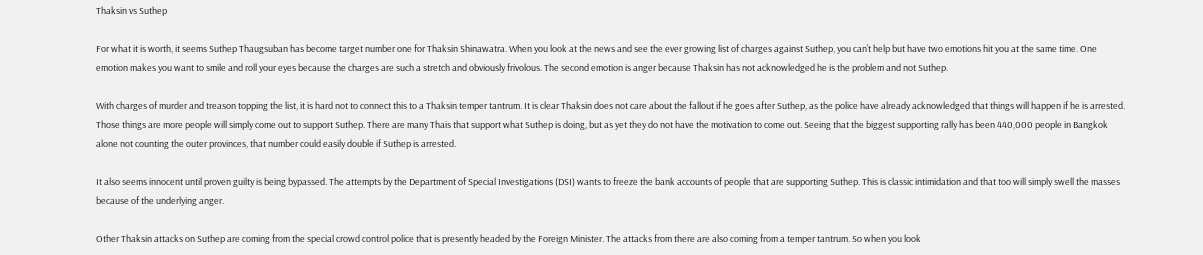Thaksin vs Suthep

For what it is worth, it seems Suthep Thaugsuban has become target number one for Thaksin Shinawatra. When you look at the news and see the ever growing list of charges against Suthep, you can’t help but have two emotions hit you at the same time. One emotion makes you want to smile and roll your eyes because the charges are such a stretch and obviously frivolous. The second emotion is anger because Thaksin has not acknowledged he is the problem and not Suthep.

With charges of murder and treason topping the list, it is hard not to connect this to a Thaksin temper tantrum. It is clear Thaksin does not care about the fallout if he goes after Suthep, as the police have already acknowledged that things will happen if he is arrested. Those things are more people will simply come out to support Suthep. There are many Thais that support what Suthep is doing, but as yet they do not have the motivation to come out. Seeing that the biggest supporting rally has been 440,000 people in Bangkok alone not counting the outer provinces, that number could easily double if Suthep is arrested.

It also seems innocent until proven guilty is being bypassed. The attempts by the Department of Special Investigations (DSI) wants to freeze the bank accounts of people that are supporting Suthep. This is classic intimidation and that too will simply swell the masses because of the underlying anger.

Other Thaksin attacks on Suthep are coming from the special crowd control police that is presently headed by the Foreign Minister. The attacks from there are also coming from a temper tantrum. So when you look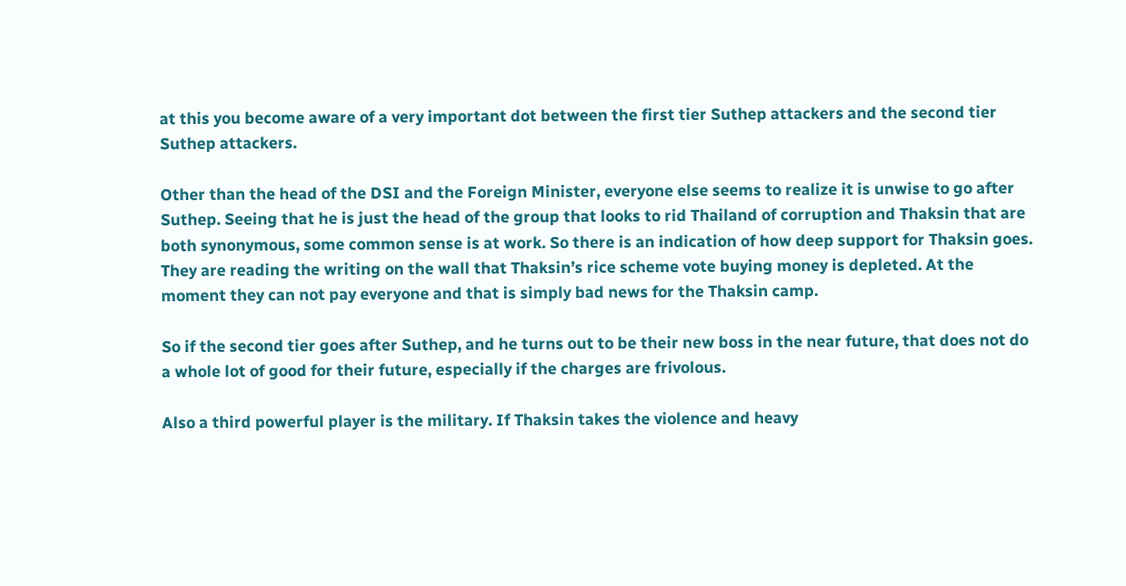at this you become aware of a very important dot between the first tier Suthep attackers and the second tier Suthep attackers.

Other than the head of the DSI and the Foreign Minister, everyone else seems to realize it is unwise to go after Suthep. Seeing that he is just the head of the group that looks to rid Thailand of corruption and Thaksin that are both synonymous, some common sense is at work. So there is an indication of how deep support for Thaksin goes. They are reading the writing on the wall that Thaksin’s rice scheme vote buying money is depleted. At the moment they can not pay everyone and that is simply bad news for the Thaksin camp.

So if the second tier goes after Suthep, and he turns out to be their new boss in the near future, that does not do a whole lot of good for their future, especially if the charges are frivolous.

Also a third powerful player is the military. If Thaksin takes the violence and heavy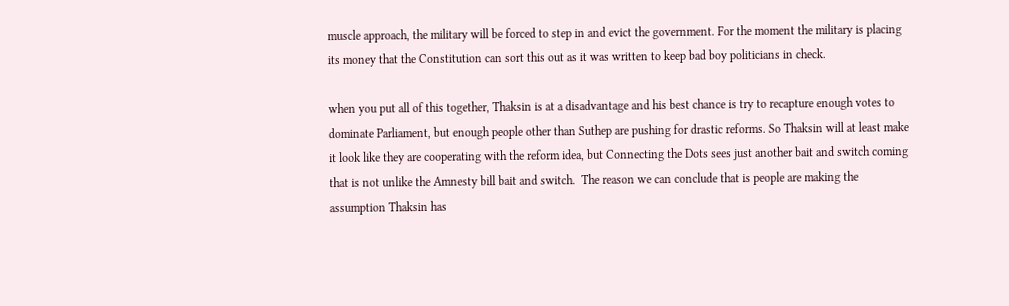muscle approach, the military will be forced to step in and evict the government. For the moment the military is placing its money that the Constitution can sort this out as it was written to keep bad boy politicians in check.

when you put all of this together, Thaksin is at a disadvantage and his best chance is try to recapture enough votes to dominate Parliament, but enough people other than Suthep are pushing for drastic reforms. So Thaksin will at least make it look like they are cooperating with the reform idea, but Connecting the Dots sees just another bait and switch coming that is not unlike the Amnesty bill bait and switch.  The reason we can conclude that is people are making the assumption Thaksin has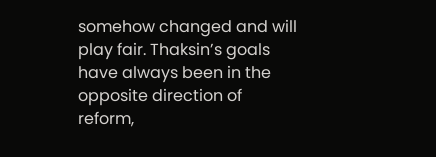somehow changed and will play fair. Thaksin’s goals have always been in the opposite direction of reform,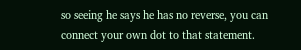so seeing he says he has no reverse, you can connect your own dot to that statement.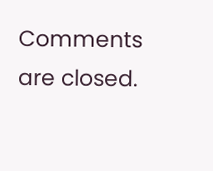Comments are closed.